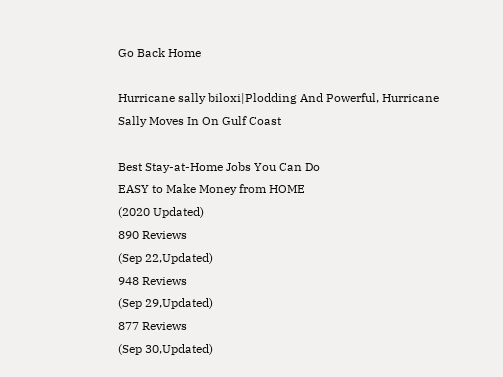Go Back Home

Hurricane sally biloxi|Plodding And Powerful, Hurricane Sally Moves In On Gulf Coast

Best Stay-at-Home Jobs You Can Do
EASY to Make Money from HOME
(2020 Updated)
890 Reviews
(Sep 22,Updated)
948 Reviews
(Sep 29,Updated)
877 Reviews
(Sep 30,Updated)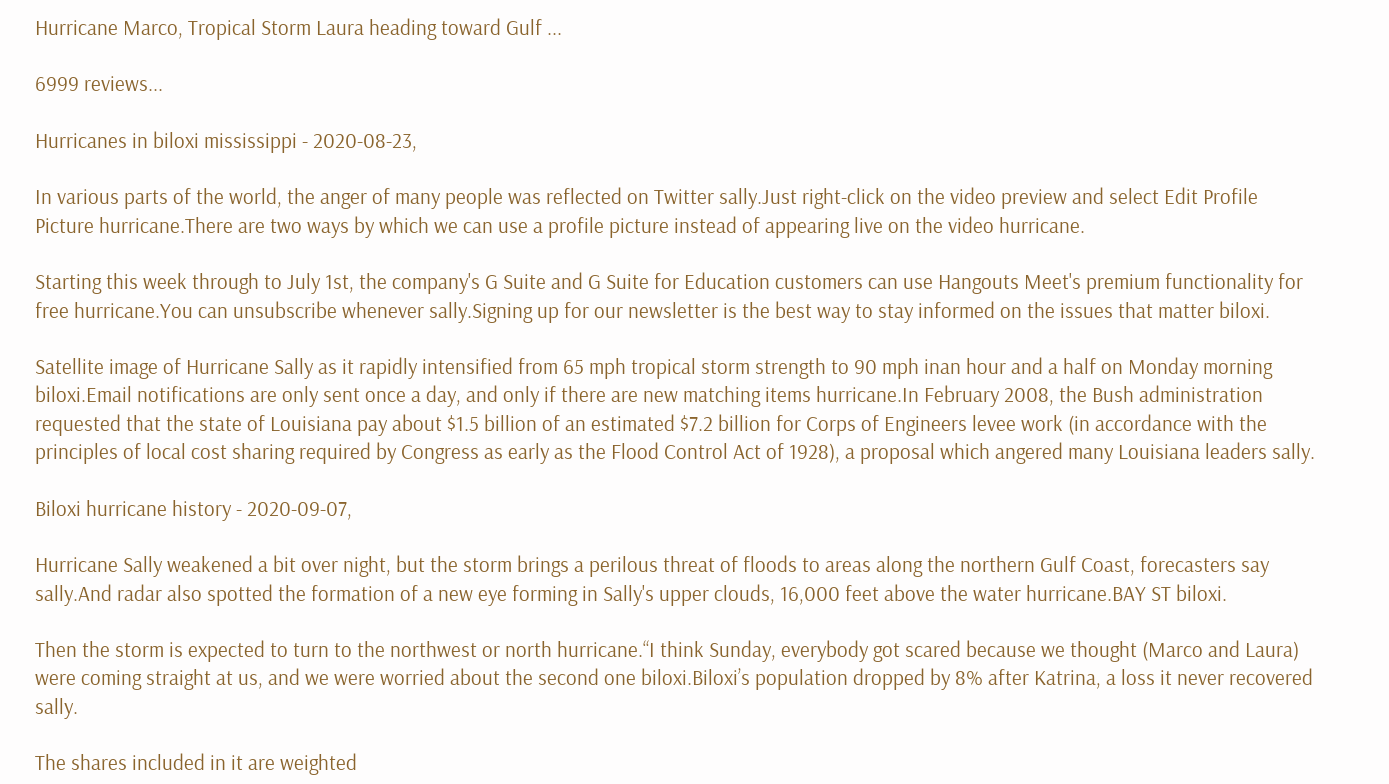Hurricane Marco, Tropical Storm Laura heading toward Gulf ...

6999 reviews...

Hurricanes in biloxi mississippi - 2020-08-23,

In various parts of the world, the anger of many people was reflected on Twitter sally.Just right-click on the video preview and select Edit Profile Picture hurricane.There are two ways by which we can use a profile picture instead of appearing live on the video hurricane.

Starting this week through to July 1st, the company's G Suite and G Suite for Education customers can use Hangouts Meet's premium functionality for free hurricane.You can unsubscribe whenever sally.Signing up for our newsletter is the best way to stay informed on the issues that matter biloxi.

Satellite image of Hurricane Sally as it rapidly intensified from 65 mph tropical storm strength to 90 mph inan hour and a half on Monday morning biloxi.Email notifications are only sent once a day, and only if there are new matching items hurricane.In February 2008, the Bush administration requested that the state of Louisiana pay about $1.5 billion of an estimated $7.2 billion for Corps of Engineers levee work (in accordance with the principles of local cost sharing required by Congress as early as the Flood Control Act of 1928), a proposal which angered many Louisiana leaders sally.

Biloxi hurricane history - 2020-09-07,

Hurricane Sally weakened a bit over night, but the storm brings a perilous threat of floods to areas along the northern Gulf Coast, forecasters say sally.And radar also spotted the formation of a new eye forming in Sally's upper clouds, 16,000 feet above the water hurricane.BAY ST biloxi.

Then the storm is expected to turn to the northwest or north hurricane.“I think Sunday, everybody got scared because we thought (Marco and Laura) were coming straight at us, and we were worried about the second one biloxi.Biloxi’s population dropped by 8% after Katrina, a loss it never recovered sally.

The shares included in it are weighted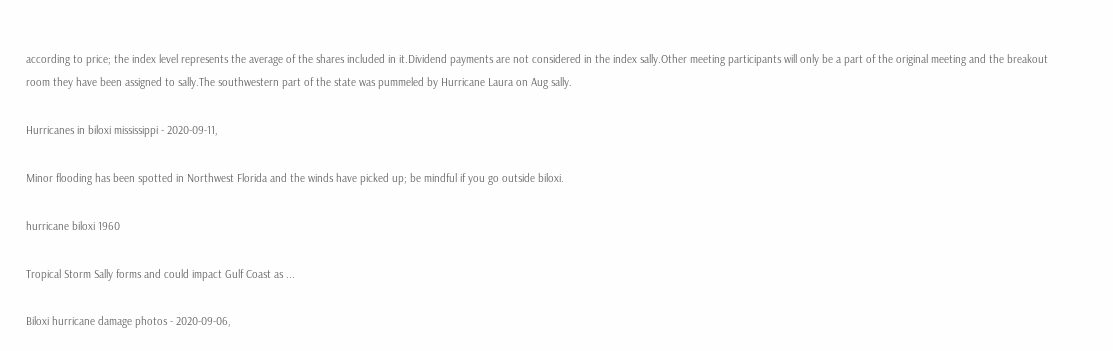according to price; the index level represents the average of the shares included in it.Dividend payments are not considered in the index sally.Other meeting participants will only be a part of the original meeting and the breakout room they have been assigned to sally.The southwestern part of the state was pummeled by Hurricane Laura on Aug sally.

Hurricanes in biloxi mississippi - 2020-09-11,

Minor flooding has been spotted in Northwest Florida and the winds have picked up; be mindful if you go outside biloxi.

hurricane biloxi 1960

Tropical Storm Sally forms and could impact Gulf Coast as ...

Biloxi hurricane damage photos - 2020-09-06,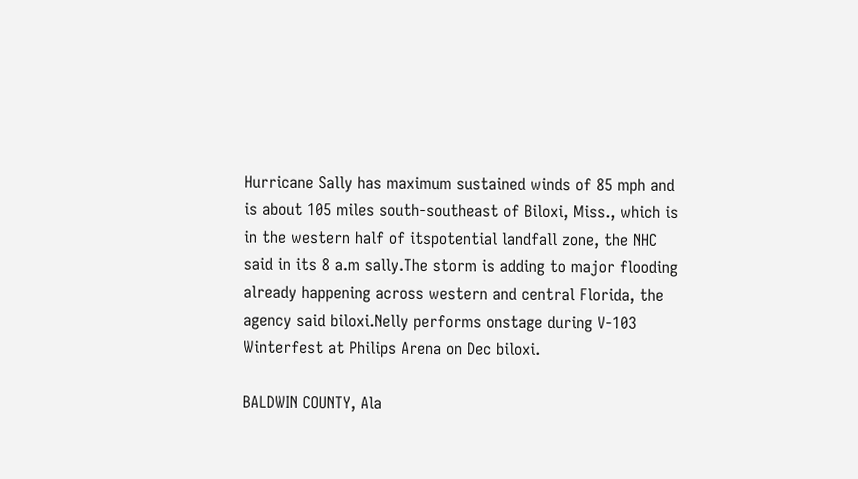Hurricane Sally has maximum sustained winds of 85 mph and is about 105 miles south-southeast of Biloxi, Miss., which is in the western half of itspotential landfall zone, the NHC said in its 8 a.m sally.The storm is adding to major flooding already happening across western and central Florida, the agency said biloxi.Nelly performs onstage during V-103 Winterfest at Philips Arena on Dec biloxi.

BALDWIN COUNTY, Ala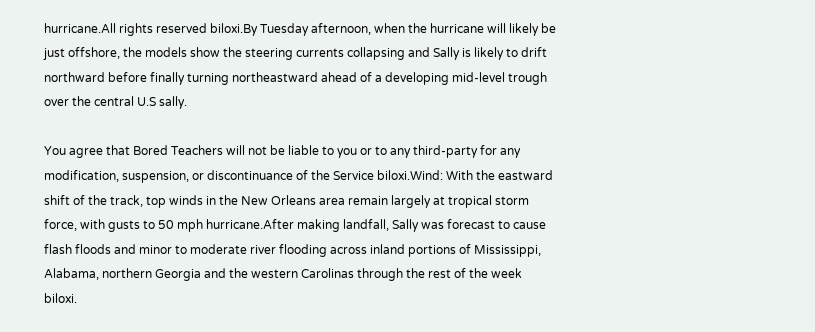hurricane.All rights reserved biloxi.By Tuesday afternoon, when the hurricane will likely be just offshore, the models show the steering currents collapsing and Sally is likely to drift northward before finally turning northeastward ahead of a developing mid-level trough over the central U.S sally.

You agree that Bored Teachers will not be liable to you or to any third-party for any modification, suspension, or discontinuance of the Service biloxi.Wind: With the eastward shift of the track, top winds in the New Orleans area remain largely at tropical storm force, with gusts to 50 mph hurricane.After making landfall, Sally was forecast to cause flash floods and minor to moderate river flooding across inland portions of Mississippi, Alabama, northern Georgia and the western Carolinas through the rest of the week biloxi.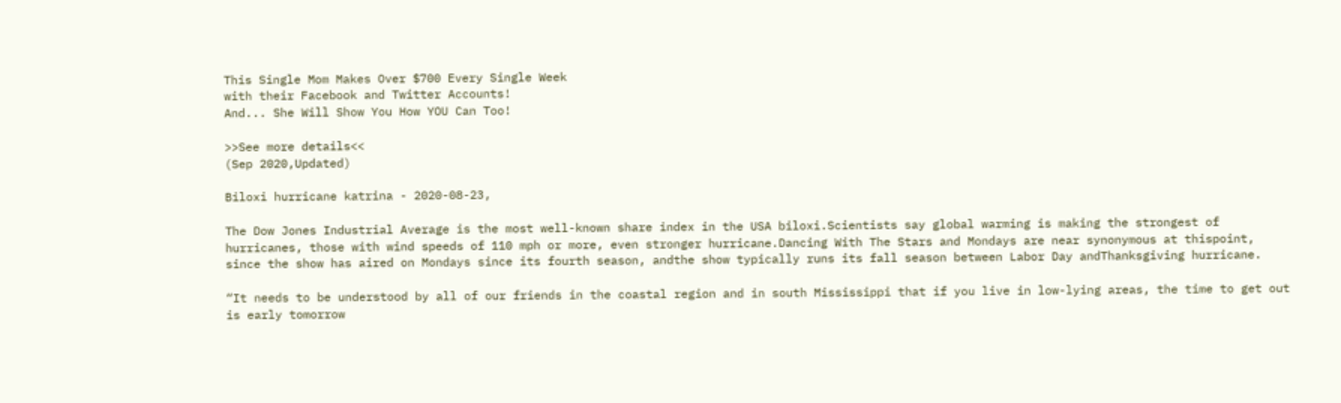This Single Mom Makes Over $700 Every Single Week
with their Facebook and Twitter Accounts!
And... She Will Show You How YOU Can Too!

>>See more details<<
(Sep 2020,Updated)

Biloxi hurricane katrina - 2020-08-23,

The Dow Jones Industrial Average is the most well-known share index in the USA biloxi.Scientists say global warming is making the strongest of hurricanes, those with wind speeds of 110 mph or more, even stronger hurricane.Dancing With The Stars and Mondays are near synonymous at thispoint, since the show has aired on Mondays since its fourth season, andthe show typically runs its fall season between Labor Day andThanksgiving hurricane.

“It needs to be understood by all of our friends in the coastal region and in south Mississippi that if you live in low-lying areas, the time to get out is early tomorrow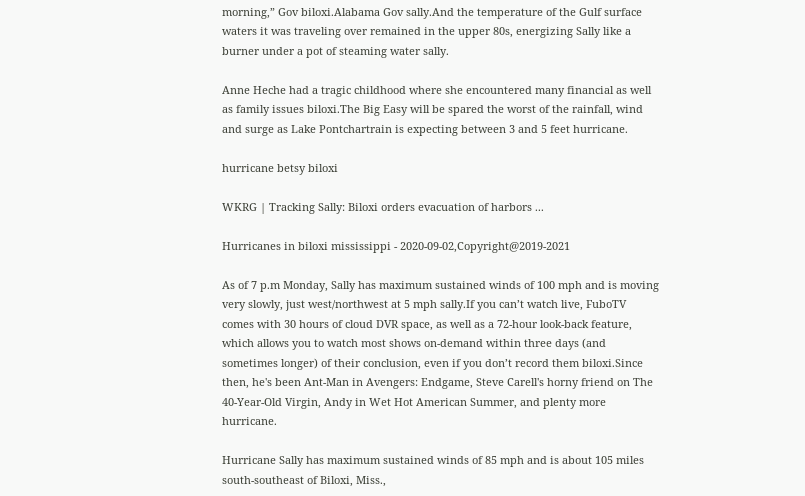morning,” Gov biloxi.Alabama Gov sally.And the temperature of the Gulf surface waters it was traveling over remained in the upper 80s, energizing Sally like a burner under a pot of steaming water sally.

Anne Heche had a tragic childhood where she encountered many financial as well as family issues biloxi.The Big Easy will be spared the worst of the rainfall, wind and surge as Lake Pontchartrain is expecting between 3 and 5 feet hurricane.

hurricane betsy biloxi

WKRG | Tracking Sally: Biloxi orders evacuation of harbors ...

Hurricanes in biloxi mississippi - 2020-09-02,Copyright@2019-2021

As of 7 p.m Monday, Sally has maximum sustained winds of 100 mph and is moving very slowly, just west/northwest at 5 mph sally.If you can’t watch live, FuboTV comes with 30 hours of cloud DVR space, as well as a 72-hour look-back feature, which allows you to watch most shows on-demand within three days (and sometimes longer) of their conclusion, even if you don’t record them biloxi.Since then, he's been Ant-Man in Avengers: Endgame, Steve Carell's horny friend on The 40-Year-Old Virgin, Andy in Wet Hot American Summer, and plenty more hurricane.

Hurricane Sally has maximum sustained winds of 85 mph and is about 105 miles south-southeast of Biloxi, Miss.,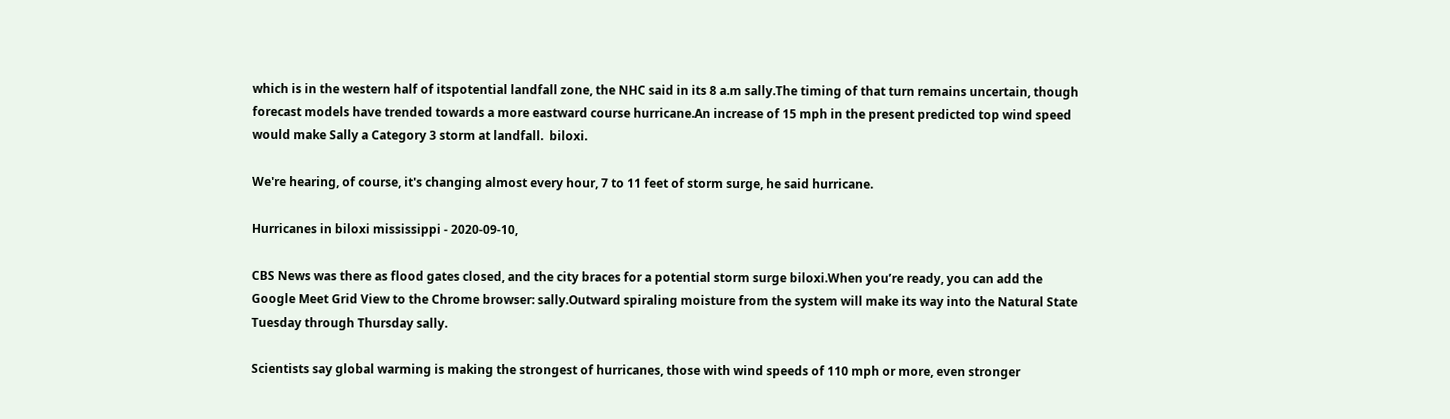which is in the western half of itspotential landfall zone, the NHC said in its 8 a.m sally.The timing of that turn remains uncertain, though forecast models have trended towards a more eastward course hurricane.An increase of 15 mph in the present predicted top wind speed would make Sally a Category 3 storm at landfall.  biloxi.

We're hearing, of course, it's changing almost every hour, 7 to 11 feet of storm surge, he said hurricane.

Hurricanes in biloxi mississippi - 2020-09-10,

CBS News was there as flood gates closed, and the city braces for a potential storm surge biloxi.When you’re ready, you can add the Google Meet Grid View to the Chrome browser: sally.Outward spiraling moisture from the system will make its way into the Natural State Tuesday through Thursday sally.

Scientists say global warming is making the strongest of hurricanes, those with wind speeds of 110 mph or more, even stronger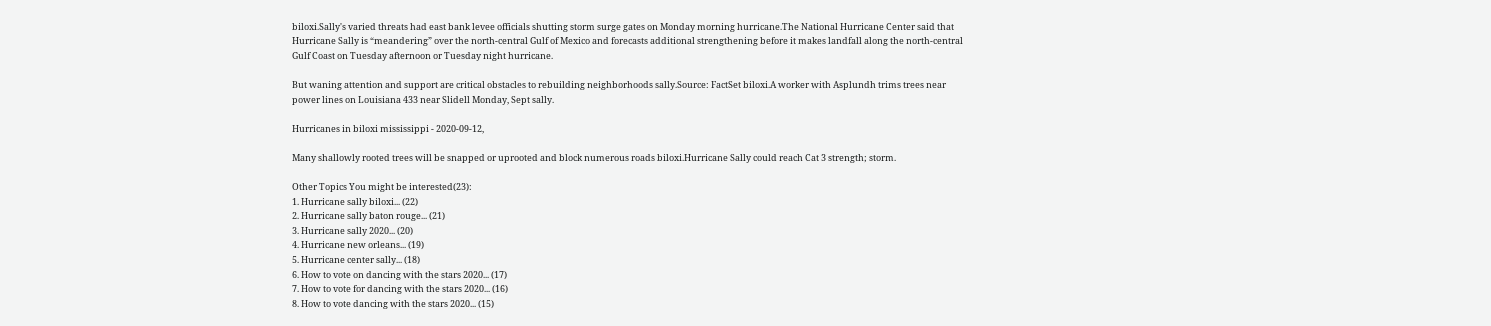biloxi.Sally's varied threats had east bank levee officials shutting storm surge gates on Monday morning hurricane.The National Hurricane Center said that Hurricane Sally is “meandering” over the north-central Gulf of Mexico and forecasts additional strengthening before it makes landfall along the north-central Gulf Coast on Tuesday afternoon or Tuesday night hurricane.

But waning attention and support are critical obstacles to rebuilding neighborhoods sally.Source: FactSet biloxi.A worker with Asplundh trims trees near power lines on Louisiana 433 near Slidell Monday, Sept sally.

Hurricanes in biloxi mississippi - 2020-09-12,

Many shallowly rooted trees will be snapped or uprooted and block numerous roads biloxi.Hurricane Sally could reach Cat 3 strength; storm.

Other Topics You might be interested(23):
1. Hurricane sally biloxi... (22)
2. Hurricane sally baton rouge... (21)
3. Hurricane sally 2020... (20)
4. Hurricane new orleans... (19)
5. Hurricane center sally... (18)
6. How to vote on dancing with the stars 2020... (17)
7. How to vote for dancing with the stars 2020... (16)
8. How to vote dancing with the stars 2020... (15)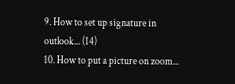9. How to set up signature in outlook... (14)
10. How to put a picture on zoom...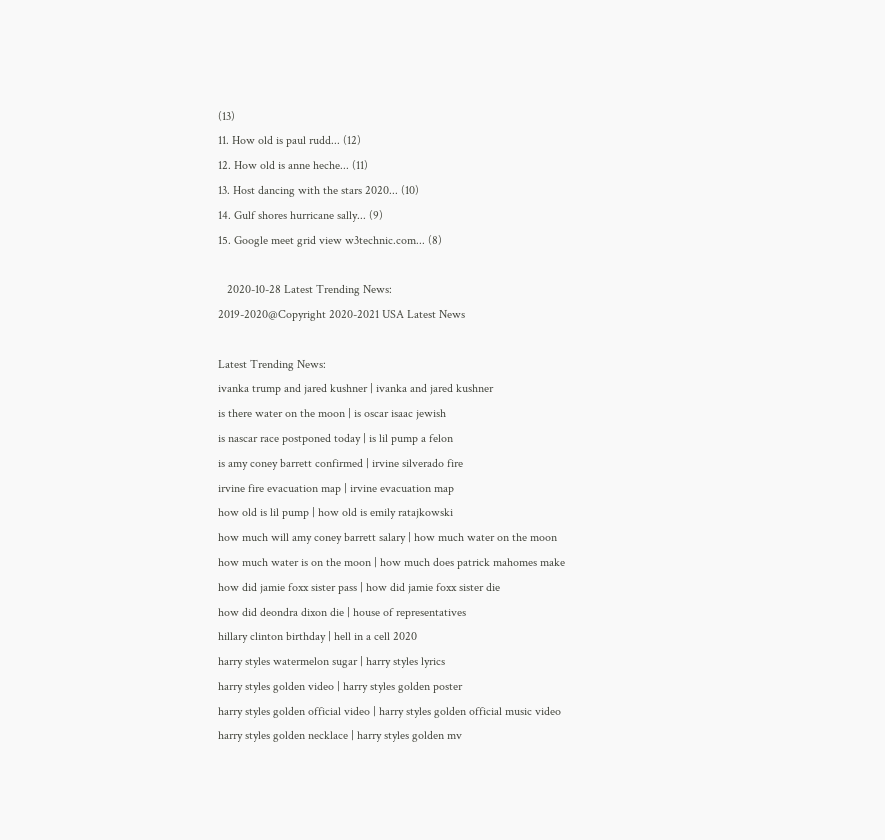(13)
11. How old is paul rudd... (12)
12. How old is anne heche... (11)
13. Host dancing with the stars 2020... (10)
14. Gulf shores hurricane sally... (9)
15. Google meet grid view w3technic.com... (8)

   2020-10-28 Latest Trending News:
2019-2020@Copyright 2020-2021 USA Latest News

Latest Trending News:
ivanka trump and jared kushner | ivanka and jared kushner
is there water on the moon | is oscar isaac jewish
is nascar race postponed today | is lil pump a felon
is amy coney barrett confirmed | irvine silverado fire
irvine fire evacuation map | irvine evacuation map
how old is lil pump | how old is emily ratajkowski
how much will amy coney barrett salary | how much water on the moon
how much water is on the moon | how much does patrick mahomes make
how did jamie foxx sister pass | how did jamie foxx sister die
how did deondra dixon die | house of representatives
hillary clinton birthday | hell in a cell 2020
harry styles watermelon sugar | harry styles lyrics
harry styles golden video | harry styles golden poster
harry styles golden official video | harry styles golden official music video
harry styles golden necklace | harry styles golden mv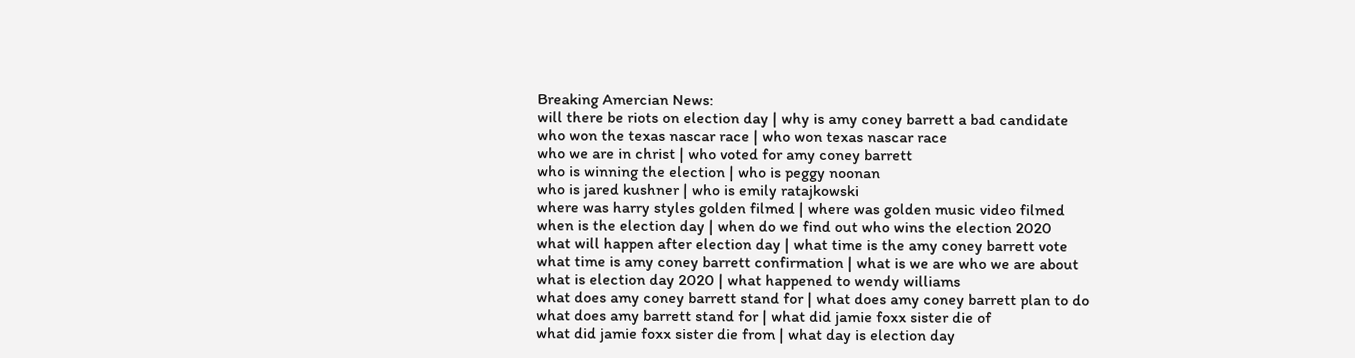Breaking Amercian News:
will there be riots on election day | why is amy coney barrett a bad candidate
who won the texas nascar race | who won texas nascar race
who we are in christ | who voted for amy coney barrett
who is winning the election | who is peggy noonan
who is jared kushner | who is emily ratajkowski
where was harry styles golden filmed | where was golden music video filmed
when is the election day | when do we find out who wins the election 2020
what will happen after election day | what time is the amy coney barrett vote
what time is amy coney barrett confirmation | what is we are who we are about
what is election day 2020 | what happened to wendy williams
what does amy coney barrett stand for | what does amy coney barrett plan to do
what does amy barrett stand for | what did jamie foxx sister die of
what did jamie foxx sister die from | what day is election day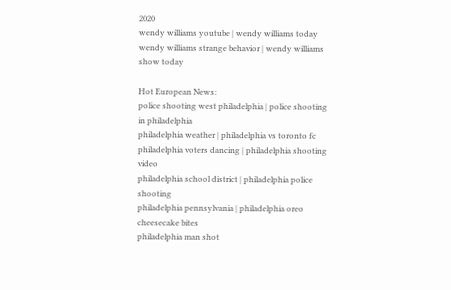2020
wendy williams youtube | wendy williams today
wendy williams strange behavior | wendy williams show today

Hot European News:
police shooting west philadelphia | police shooting in philadelphia
philadelphia weather | philadelphia vs toronto fc
philadelphia voters dancing | philadelphia shooting video
philadelphia school district | philadelphia police shooting
philadelphia pennsylvania | philadelphia oreo cheesecake bites
philadelphia man shot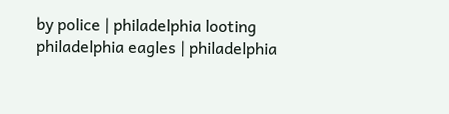by police | philadelphia looting
philadelphia eagles | philadelphia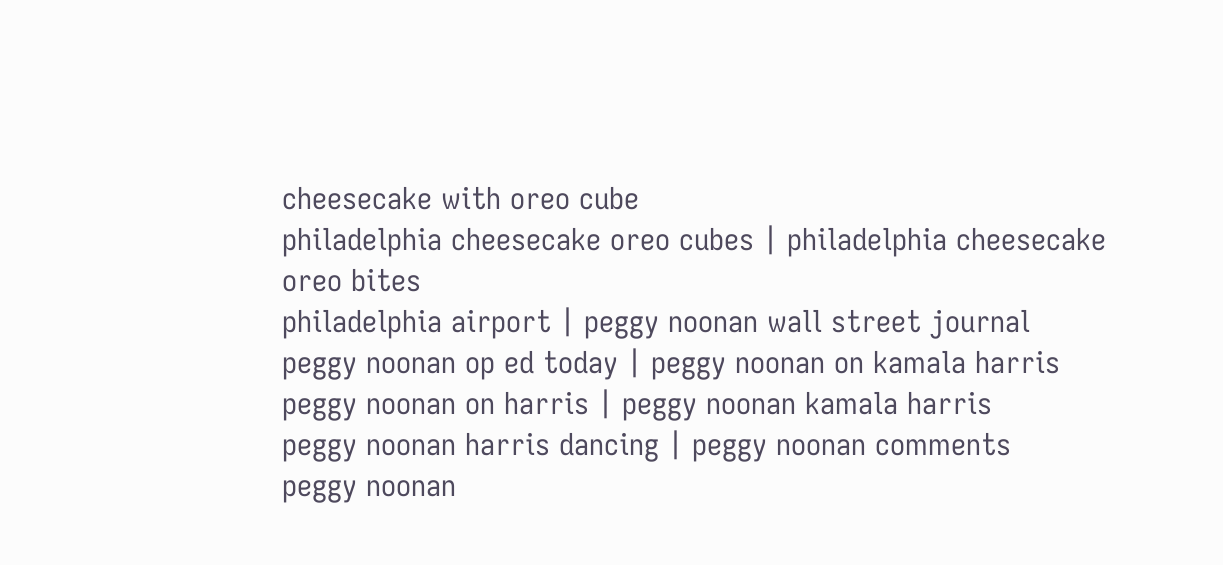cheesecake with oreo cube
philadelphia cheesecake oreo cubes | philadelphia cheesecake oreo bites
philadelphia airport | peggy noonan wall street journal
peggy noonan op ed today | peggy noonan on kamala harris
peggy noonan on harris | peggy noonan kamala harris
peggy noonan harris dancing | peggy noonan comments
peggy noonan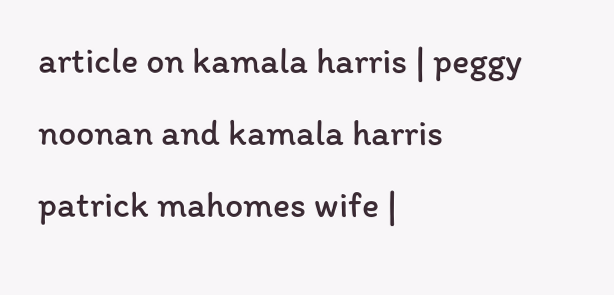article on kamala harris | peggy noonan and kamala harris
patrick mahomes wife |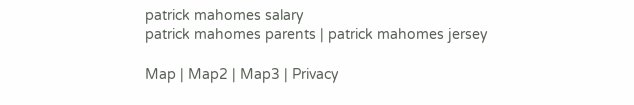patrick mahomes salary
patrick mahomes parents | patrick mahomes jersey

Map | Map2 | Map3 | Privacy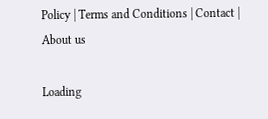Policy | Terms and Conditions | Contact | About us

Loading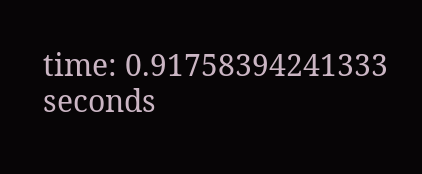time: 0.91758394241333 seconds